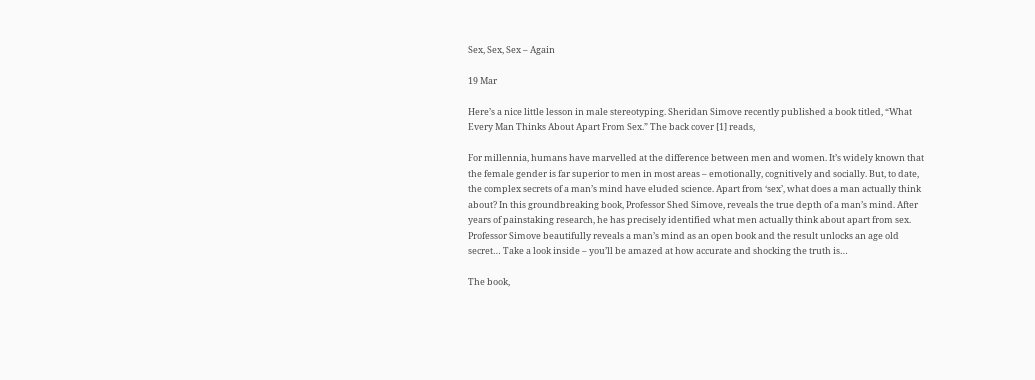Sex, Sex, Sex – Again

19 Mar

Here’s a nice little lesson in male stereotyping. Sheridan Simove recently published a book titled, “What Every Man Thinks About Apart From Sex.” The back cover [1] reads,

For millennia, humans have marvelled at the difference between men and women. It’s widely known that the female gender is far superior to men in most areas – emotionally, cognitively and socially. But, to date, the complex secrets of a man’s mind have eluded science. Apart from ‘sex’, what does a man actually think about? In this groundbreaking book, Professor Shed Simove, reveals the true depth of a man’s mind. After years of painstaking research, he has precisely identified what men actually think about apart from sex. Professor Simove beautifully reveals a man’s mind as an open book and the result unlocks an age old secret… Take a look inside – you’ll be amazed at how accurate and shocking the truth is…

The book,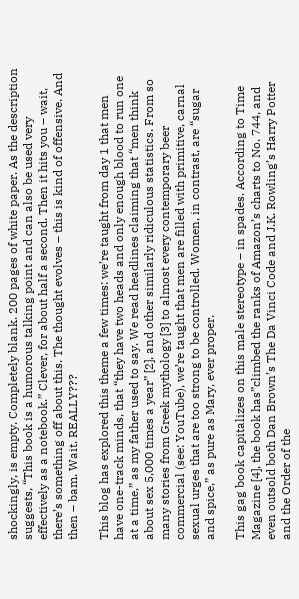shockingly, is empty. Completely blank. 200 pages of white paper. As the description suggests, “This book is a humorous talking point and can also be used very effectively as a notebook.” Clever, for about half a second. Then it hits you – wait, there’s something off about this. The thought evolves – this is kind of offensive. And then – bam. Wait. REALLY???

This blog has explored this theme a few times: we’re taught from day 1 that men have one-track minds, that “they have two heads and only enough blood to run one at a time,” as my father used to say. We read headlines claiming that “men think about sex 5,000 times a year” [2], and other similarly ridiculous statistics. From so many stories from Greek mythology [3] to almost every contemporary beer commercial (see: YouTube), we’re taught that men are filled with primitive, carnal sexual urges that are too strong to be controlled. Women, in contrast, are “sugar and spice,” as pure as Mary, ever proper.

This gag book capitalizes on this male stereotype – in spades. According to Time Magazine [4], the book has”climbed the ranks of Amazon’s charts to No. 744, and even outsold both Dan Brown’s The Da Vinci Code and J.K. Rowling’s Harry Potter and the Order of the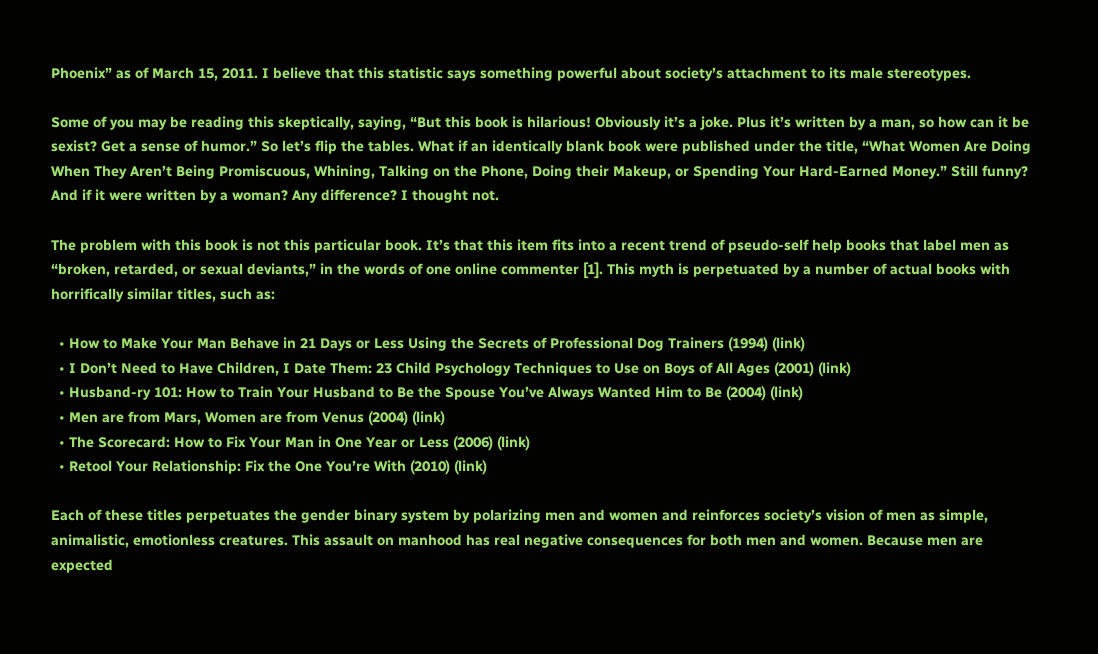Phoenix” as of March 15, 2011. I believe that this statistic says something powerful about society’s attachment to its male stereotypes.

Some of you may be reading this skeptically, saying, “But this book is hilarious! Obviously it’s a joke. Plus it’s written by a man, so how can it be sexist? Get a sense of humor.” So let’s flip the tables. What if an identically blank book were published under the title, “What Women Are Doing When They Aren’t Being Promiscuous, Whining, Talking on the Phone, Doing their Makeup, or Spending Your Hard-Earned Money.” Still funny? And if it were written by a woman? Any difference? I thought not.

The problem with this book is not this particular book. It’s that this item fits into a recent trend of pseudo-self help books that label men as “broken, retarded, or sexual deviants,” in the words of one online commenter [1]. This myth is perpetuated by a number of actual books with horrifically similar titles, such as:

  • How to Make Your Man Behave in 21 Days or Less Using the Secrets of Professional Dog Trainers (1994) (link)
  • I Don’t Need to Have Children, I Date Them: 23 Child Psychology Techniques to Use on Boys of All Ages (2001) (link)
  • Husband-ry 101: How to Train Your Husband to Be the Spouse You’ve Always Wanted Him to Be (2004) (link)
  • Men are from Mars, Women are from Venus (2004) (link)
  • The Scorecard: How to Fix Your Man in One Year or Less (2006) (link)
  • Retool Your Relationship: Fix the One You’re With (2010) (link)

Each of these titles perpetuates the gender binary system by polarizing men and women and reinforces society’s vision of men as simple, animalistic, emotionless creatures. This assault on manhood has real negative consequences for both men and women. Because men are expected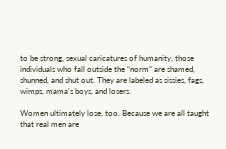to be strong, sexual caricatures of humanity, those individuals who fall outside the “norm” are shamed, shunned, and shut out. They are labeled as sissies, fags, wimps, mama’s boys, and losers.

Women ultimately lose, too. Because we are all taught that real men are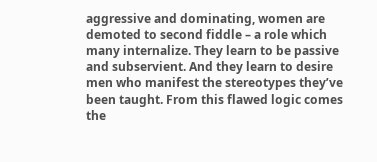aggressive and dominating, women are demoted to second fiddle – a role which many internalize. They learn to be passive and subservient. And they learn to desire men who manifest the stereotypes they’ve been taught. From this flawed logic comes the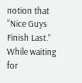notion that “Nice Guys Finish Last.” While waiting for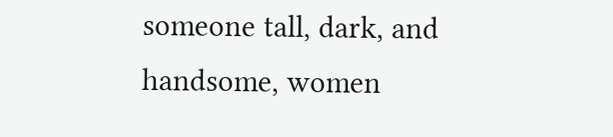someone tall, dark, and handsome, women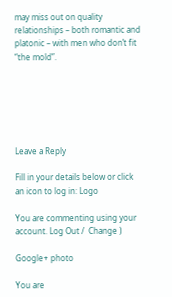may miss out on quality relationships – both romantic and platonic – with men who don’t fit “the mold”.






Leave a Reply

Fill in your details below or click an icon to log in: Logo

You are commenting using your account. Log Out /  Change )

Google+ photo

You are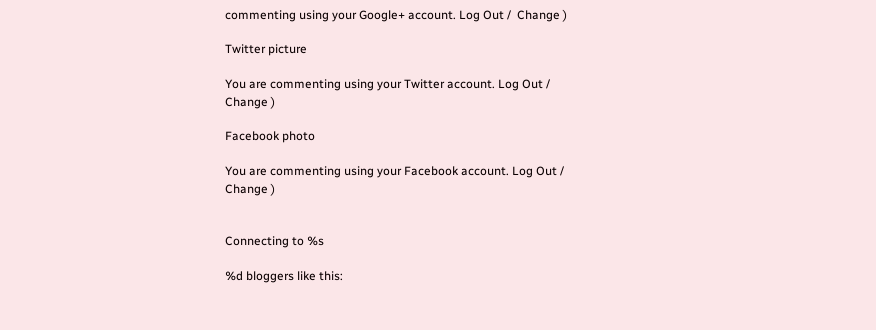commenting using your Google+ account. Log Out /  Change )

Twitter picture

You are commenting using your Twitter account. Log Out /  Change )

Facebook photo

You are commenting using your Facebook account. Log Out /  Change )


Connecting to %s

%d bloggers like this: